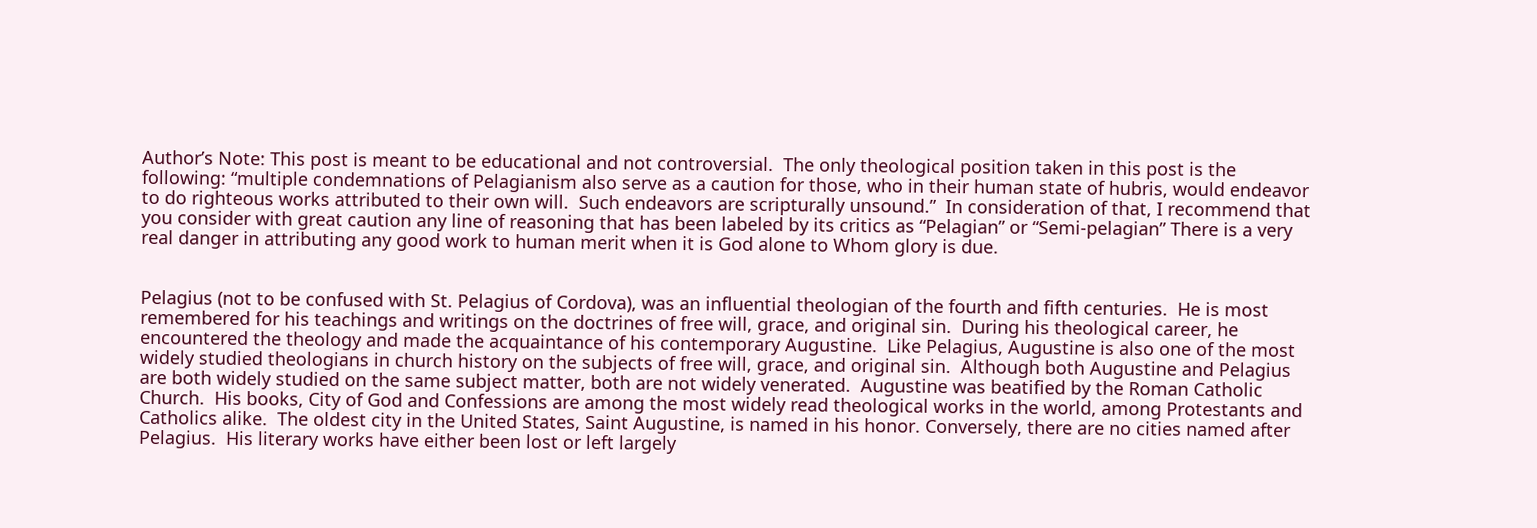Author’s Note: This post is meant to be educational and not controversial.  The only theological position taken in this post is the following: “multiple condemnations of Pelagianism also serve as a caution for those, who in their human state of hubris, would endeavor to do righteous works attributed to their own will.  Such endeavors are scripturally unsound.”  In consideration of that, I recommend that you consider with great caution any line of reasoning that has been labeled by its critics as “Pelagian” or “Semi-pelagian” There is a very real danger in attributing any good work to human merit when it is God alone to Whom glory is due.


Pelagius (not to be confused with St. Pelagius of Cordova), was an influential theologian of the fourth and fifth centuries.  He is most remembered for his teachings and writings on the doctrines of free will, grace, and original sin.  During his theological career, he encountered the theology and made the acquaintance of his contemporary Augustine.  Like Pelagius, Augustine is also one of the most widely studied theologians in church history on the subjects of free will, grace, and original sin.  Although both Augustine and Pelagius are both widely studied on the same subject matter, both are not widely venerated.  Augustine was beatified by the Roman Catholic Church.  His books, City of God and Confessions are among the most widely read theological works in the world, among Protestants and Catholics alike.  The oldest city in the United States, Saint Augustine, is named in his honor. Conversely, there are no cities named after Pelagius.  His literary works have either been lost or left largely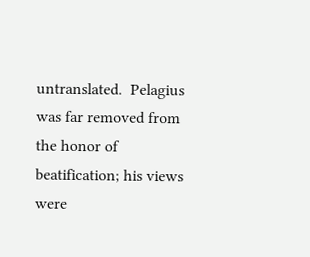untranslated.  Pelagius was far removed from the honor of beatification; his views were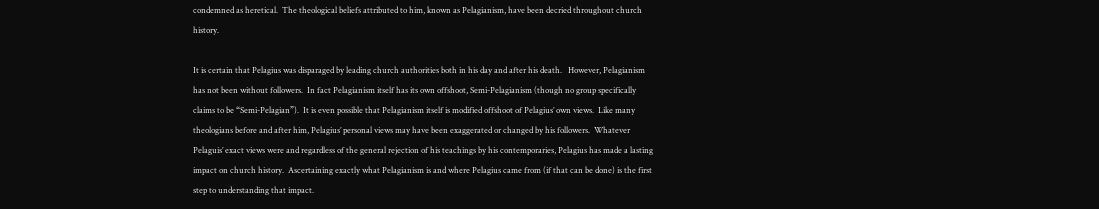condemned as heretical.  The theological beliefs attributed to him, known as Pelagianism, have been decried throughout church history.

It is certain that Pelagius was disparaged by leading church authorities both in his day and after his death.   However, Pelagianism has not been without followers.  In fact Pelagianism itself has its own offshoot, Semi-Pelagianism (though no group specifically claims to be “Semi-Pelagian”).  It is even possible that Pelagianism itself is modified offshoot of Pelagius’ own views.  Like many theologians before and after him, Pelagius’ personal views may have been exaggerated or changed by his followers.  Whatever Pelaguis’ exact views were and regardless of the general rejection of his teachings by his contemporaries, Pelagius has made a lasting impact on church history.  Ascertaining exactly what Pelagianism is and where Pelagius came from (if that can be done) is the first step to understanding that impact.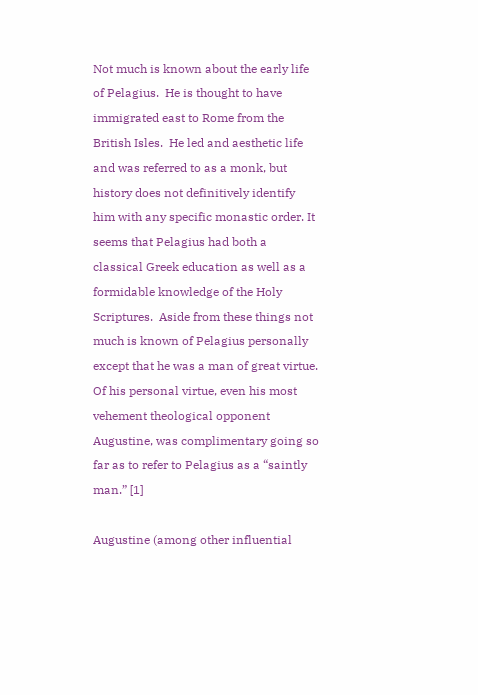Not much is known about the early life of Pelagius.  He is thought to have immigrated east to Rome from the British Isles.  He led and aesthetic life and was referred to as a monk, but history does not definitively identify him with any specific monastic order. It seems that Pelagius had both a classical Greek education as well as a formidable knowledge of the Holy Scriptures.  Aside from these things not much is known of Pelagius personally except that he was a man of great virtue.  Of his personal virtue, even his most vehement theological opponent Augustine, was complimentary going so far as to refer to Pelagius as a “saintly man.” [1]

Augustine (among other influential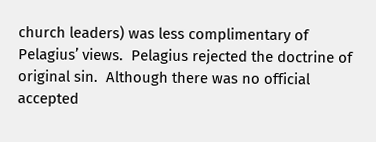church leaders) was less complimentary of Pelagius’ views.  Pelagius rejected the doctrine of original sin.  Although there was no official accepted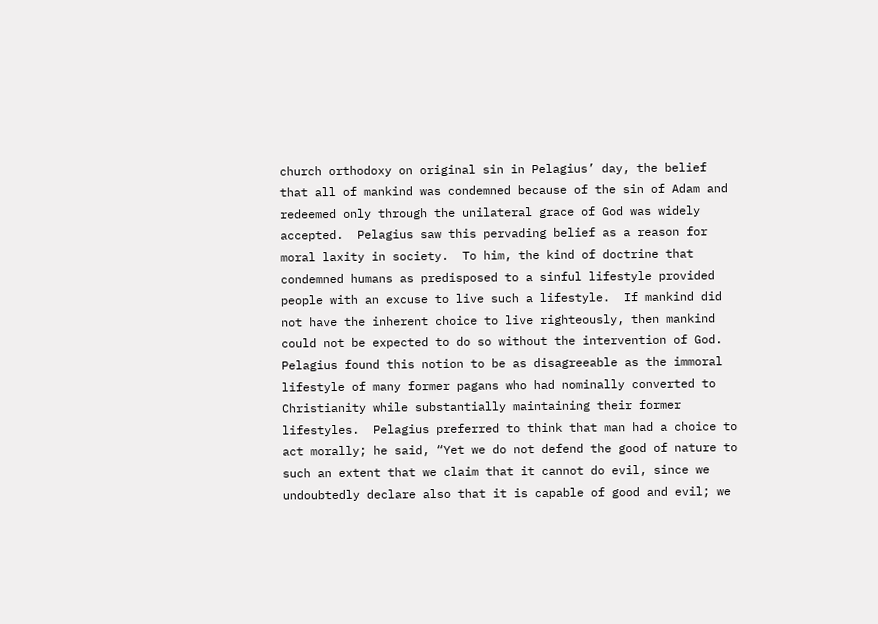church orthodoxy on original sin in Pelagius’ day, the belief that all of mankind was condemned because of the sin of Adam and redeemed only through the unilateral grace of God was widely accepted.  Pelagius saw this pervading belief as a reason for moral laxity in society.  To him, the kind of doctrine that condemned humans as predisposed to a sinful lifestyle provided people with an excuse to live such a lifestyle.  If mankind did not have the inherent choice to live righteously, then mankind could not be expected to do so without the intervention of God.  Pelagius found this notion to be as disagreeable as the immoral lifestyle of many former pagans who had nominally converted to Christianity while substantially maintaining their former lifestyles.  Pelagius preferred to think that man had a choice to act morally; he said, “Yet we do not defend the good of nature to such an extent that we claim that it cannot do evil, since we undoubtedly declare also that it is capable of good and evil; we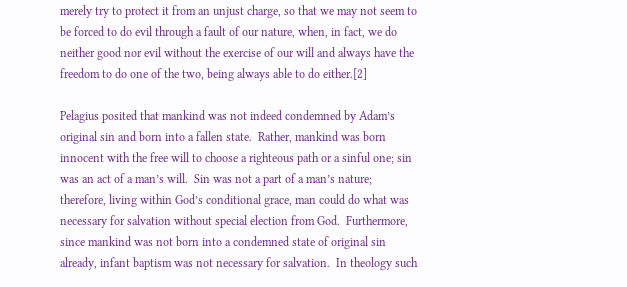merely try to protect it from an unjust charge, so that we may not seem to be forced to do evil through a fault of our nature, when, in fact, we do neither good nor evil without the exercise of our will and always have the freedom to do one of the two, being always able to do either.[2]

Pelagius posited that mankind was not indeed condemned by Adam’s original sin and born into a fallen state.  Rather, mankind was born innocent with the free will to choose a righteous path or a sinful one; sin was an act of a man’s will.  Sin was not a part of a man’s nature; therefore, living within God’s conditional grace, man could do what was necessary for salvation without special election from God.  Furthermore, since mankind was not born into a condemned state of original sin already, infant baptism was not necessary for salvation.  In theology such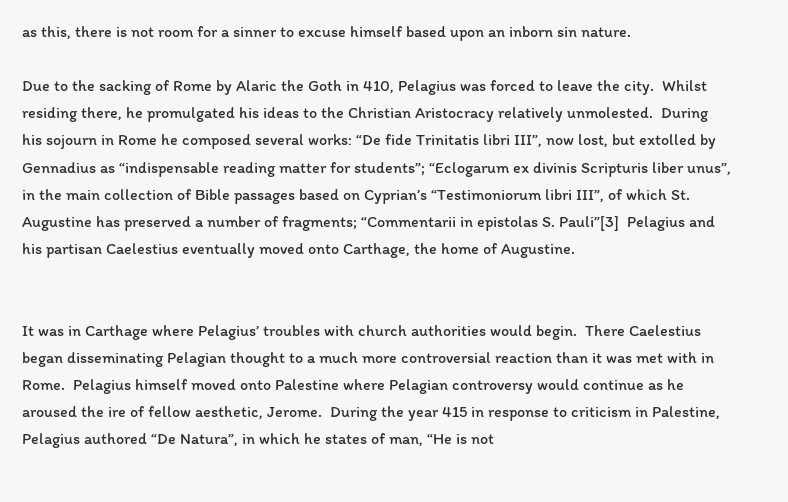as this, there is not room for a sinner to excuse himself based upon an inborn sin nature.

Due to the sacking of Rome by Alaric the Goth in 410, Pelagius was forced to leave the city.  Whilst residing there, he promulgated his ideas to the Christian Aristocracy relatively unmolested.  During his sojourn in Rome he composed several works: “De fide Trinitatis libri III”, now lost, but extolled by Gennadius as “indispensable reading matter for students”; “Eclogarum ex divinis Scripturis liber unus”, in the main collection of Bible passages based on Cyprian’s “Testimoniorum libri III”, of which St. Augustine has preserved a number of fragments; “Commentarii in epistolas S. Pauli”[3]  Pelagius and his partisan Caelestius eventually moved onto Carthage, the home of Augustine.


It was in Carthage where Pelagius’ troubles with church authorities would begin.  There Caelestius began disseminating Pelagian thought to a much more controversial reaction than it was met with in Rome.  Pelagius himself moved onto Palestine where Pelagian controversy would continue as he aroused the ire of fellow aesthetic, Jerome.  During the year 415 in response to criticism in Palestine, Pelagius authored “De Natura”, in which he states of man, “He is not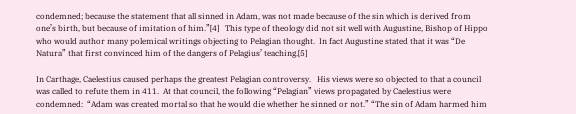condemned; because the statement that all sinned in Adam, was not made because of the sin which is derived from one’s birth, but because of imitation of him.”[4]   This type of theology did not sit well with Augustine, Bishop of Hippo who would author many polemical writings objecting to Pelagian thought.  In fact Augustine stated that it was “De Natura” that first convinced him of the dangers of Pelagius’ teaching.[5]

In Carthage, Caelestius caused perhaps the greatest Pelagian controversy.   His views were so objected to that a council was called to refute them in 411.  At that council, the following “Pelagian” views propagated by Caelestius were condemned:  “Adam was created mortal so that he would die whether he sinned or not.” “The sin of Adam harmed him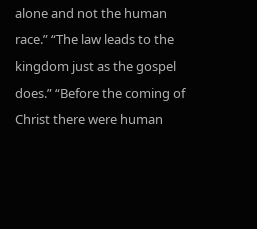alone and not the human race.” “The law leads to the kingdom just as the gospel does.” “Before the coming of Christ there were human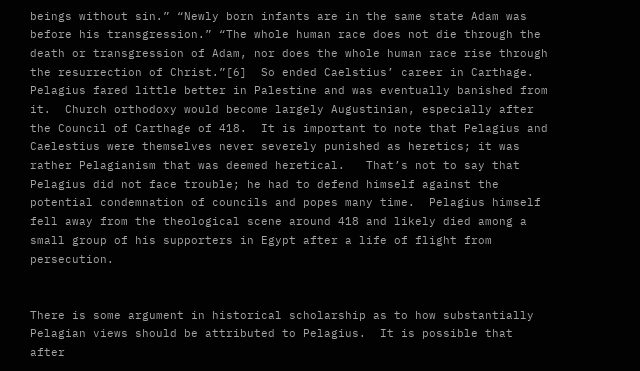beings without sin.” “Newly born infants are in the same state Adam was before his transgression.” “The whole human race does not die through the death or transgression of Adam, nor does the whole human race rise through the resurrection of Christ.”[6]  So ended Caelstius’ career in Carthage.  Pelagius fared little better in Palestine and was eventually banished from it.  Church orthodoxy would become largely Augustinian, especially after the Council of Carthage of 418.  It is important to note that Pelagius and Caelestius were themselves never severely punished as heretics; it was rather Pelagianism that was deemed heretical.   That’s not to say that Pelagius did not face trouble; he had to defend himself against the potential condemnation of councils and popes many time.  Pelagius himself fell away from the theological scene around 418 and likely died among a small group of his supporters in Egypt after a life of flight from persecution.


There is some argument in historical scholarship as to how substantially Pelagian views should be attributed to Pelagius.  It is possible that after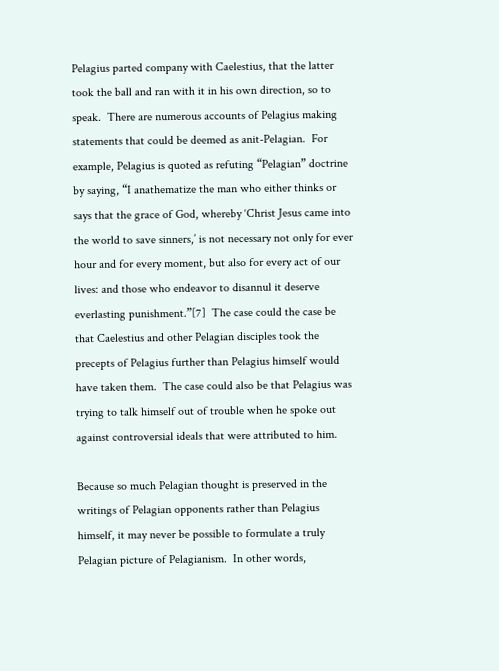Pelagius parted company with Caelestius, that the latter took the ball and ran with it in his own direction, so to speak.  There are numerous accounts of Pelagius making statements that could be deemed as anit-Pelagian.  For example, Pelagius is quoted as refuting “Pelagian” doctrine by saying, “I anathematize the man who either thinks or says that the grace of God, whereby ‘Christ Jesus came into the world to save sinners,’ is not necessary not only for ever hour and for every moment, but also for every act of our lives: and those who endeavor to disannul it deserve everlasting punishment.”[7]  The case could the case be that Caelestius and other Pelagian disciples took the precepts of Pelagius further than Pelagius himself would have taken them.  The case could also be that Pelagius was trying to talk himself out of trouble when he spoke out against controversial ideals that were attributed to him.

Because so much Pelagian thought is preserved in the writings of Pelagian opponents rather than Pelagius himself, it may never be possible to formulate a truly Pelagian picture of Pelagianism.  In other words,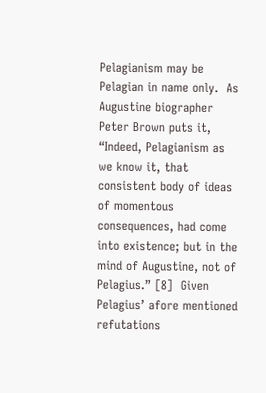Pelagianism may be Pelagian in name only.  As Augustine biographer Peter Brown puts it, “Indeed, Pelagianism as we know it, that consistent body of ideas of momentous consequences, had come into existence; but in the mind of Augustine, not of Pelagius.” [8]  Given Pelagius’ afore mentioned refutations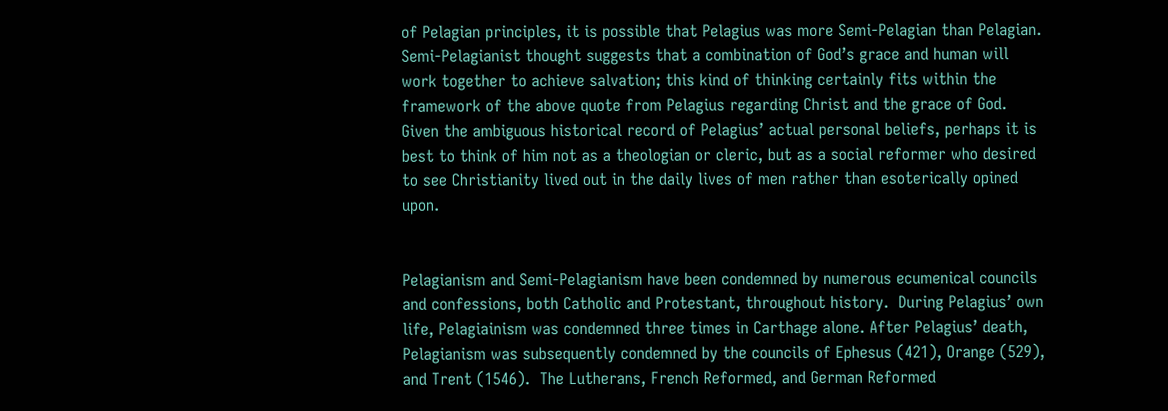of Pelagian principles, it is possible that Pelagius was more Semi-Pelagian than Pelagian.   Semi-Pelagianist thought suggests that a combination of God’s grace and human will work together to achieve salvation; this kind of thinking certainly fits within the framework of the above quote from Pelagius regarding Christ and the grace of God.  Given the ambiguous historical record of Pelagius’ actual personal beliefs, perhaps it is best to think of him not as a theologian or cleric, but as a social reformer who desired to see Christianity lived out in the daily lives of men rather than esoterically opined upon.


Pelagianism and Semi-Pelagianism have been condemned by numerous ecumenical councils and confessions, both Catholic and Protestant, throughout history.  During Pelagius’ own life, Pelagiainism was condemned three times in Carthage alone. After Pelagius’ death, Pelagianism was subsequently condemned by the councils of Ephesus (421), Orange (529), and Trent (1546).  The Lutherans, French Reformed, and German Reformed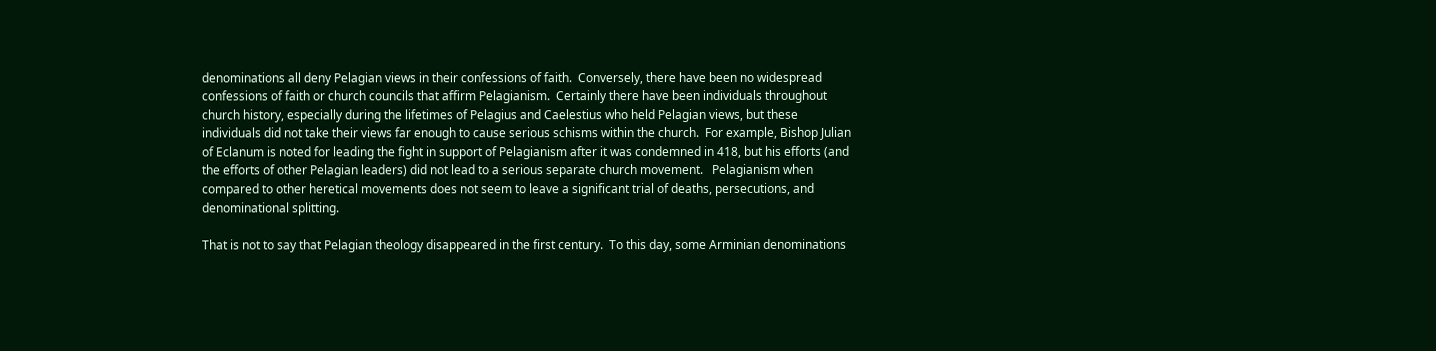denominations all deny Pelagian views in their confessions of faith.  Conversely, there have been no widespread confessions of faith or church councils that affirm Pelagianism.  Certainly there have been individuals throughout church history, especially during the lifetimes of Pelagius and Caelestius who held Pelagian views, but these individuals did not take their views far enough to cause serious schisms within the church.  For example, Bishop Julian of Eclanum is noted for leading the fight in support of Pelagianism after it was condemned in 418, but his efforts (and the efforts of other Pelagian leaders) did not lead to a serious separate church movement.   Pelagianism when compared to other heretical movements does not seem to leave a significant trial of deaths, persecutions, and denominational splitting.

That is not to say that Pelagian theology disappeared in the first century.  To this day, some Arminian denominations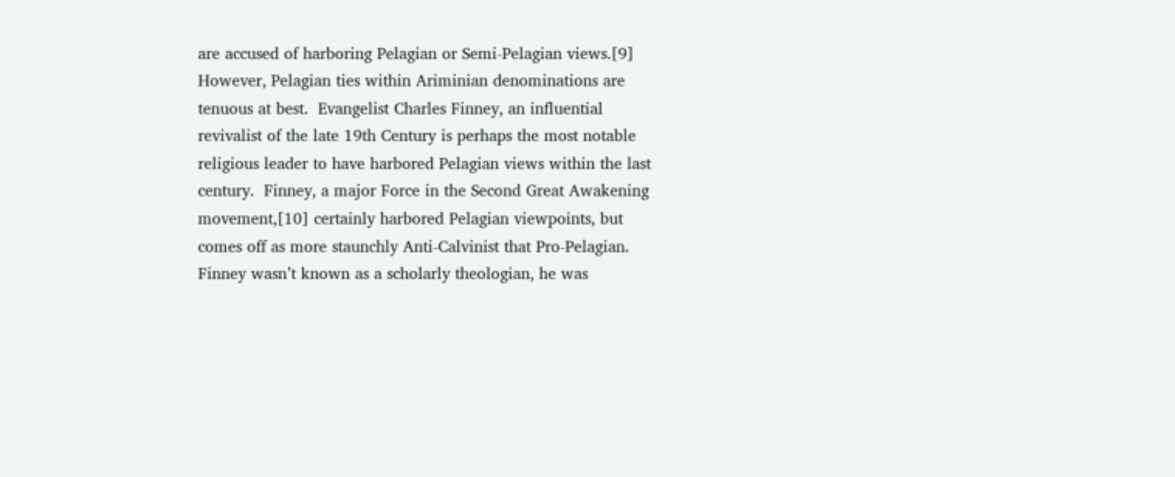are accused of harboring Pelagian or Semi-Pelagian views.[9]   However, Pelagian ties within Ariminian denominations are tenuous at best.  Evangelist Charles Finney, an influential revivalist of the late 19th Century is perhaps the most notable religious leader to have harbored Pelagian views within the last century.  Finney, a major Force in the Second Great Awakening movement,[10] certainly harbored Pelagian viewpoints, but comes off as more staunchly Anti-Calvinist that Pro-Pelagian.   Finney wasn’t known as a scholarly theologian, he was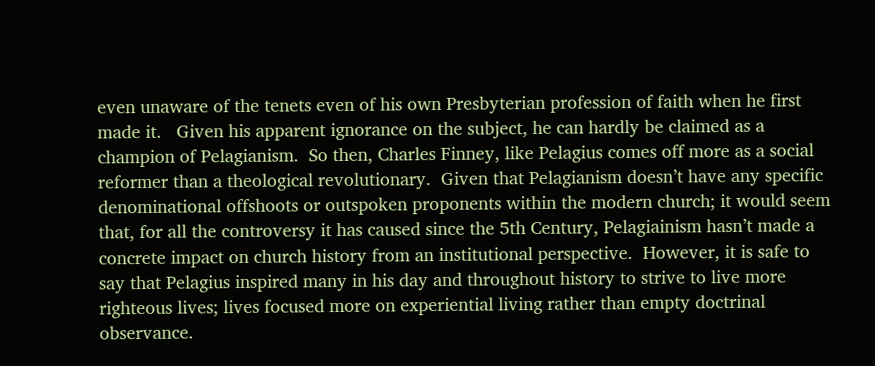even unaware of the tenets even of his own Presbyterian profession of faith when he first made it.   Given his apparent ignorance on the subject, he can hardly be claimed as a champion of Pelagianism.  So then, Charles Finney, like Pelagius comes off more as a social reformer than a theological revolutionary.  Given that Pelagianism doesn’t have any specific denominational offshoots or outspoken proponents within the modern church; it would seem that, for all the controversy it has caused since the 5th Century, Pelagiainism hasn’t made a concrete impact on church history from an institutional perspective.  However, it is safe to say that Pelagius inspired many in his day and throughout history to strive to live more righteous lives; lives focused more on experiential living rather than empty doctrinal observance.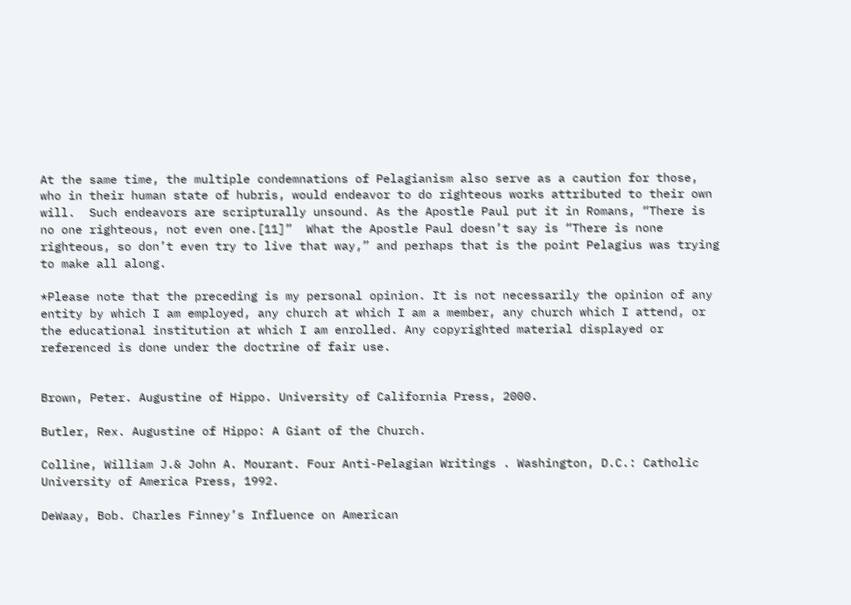At the same time, the multiple condemnations of Pelagianism also serve as a caution for those, who in their human state of hubris, would endeavor to do righteous works attributed to their own will.  Such endeavors are scripturally unsound. As the Apostle Paul put it in Romans, “There is no one righteous, not even one.[11]”  What the Apostle Paul doesn’t say is “There is none righteous, so don’t even try to live that way,” and perhaps that is the point Pelagius was trying to make all along.

*Please note that the preceding is my personal opinion. It is not necessarily the opinion of any entity by which I am employed, any church at which I am a member, any church which I attend, or the educational institution at which I am enrolled. Any copyrighted material displayed or referenced is done under the doctrine of fair use.


Brown, Peter. Augustine of Hippo. University of California Press, 2000.

Butler, Rex. Augustine of Hippo: A Giant of the Church.

Colline, William J.& John A. Mourant. Four Anti-Pelagian Writings . Washington, D.C.: Catholic University of America Press, 1992.

DeWaay, Bob. Charles Finney’s Influence on American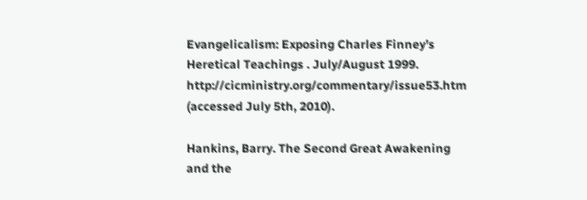Evangelicalism: Exposing Charles Finney’s Heretical Teachings . July/August 1999. http://cicministry.org/commentary/issue53.htm (accessed July 5th, 2010).

Hankins, Barry. The Second Great Awakening and the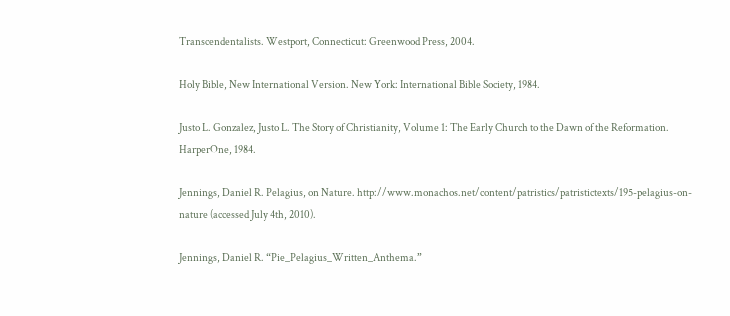Transcendentalists. Westport, Connecticut: Greenwood Press, 2004.

Holy Bible, New International Version. New York: International Bible Society, 1984.

Justo L. Gonzalez, Justo L. The Story of Christianity, Volume 1: The Early Church to the Dawn of the Reformation. HarperOne, 1984.

Jennings, Daniel R. Pelagius, on Nature. http://www.monachos.net/content/patristics/patristictexts/195-pelagius-on-nature (accessed July 4th, 2010).

Jennings, Daniel R. “Pie_Pelagius_Written_Anthema.”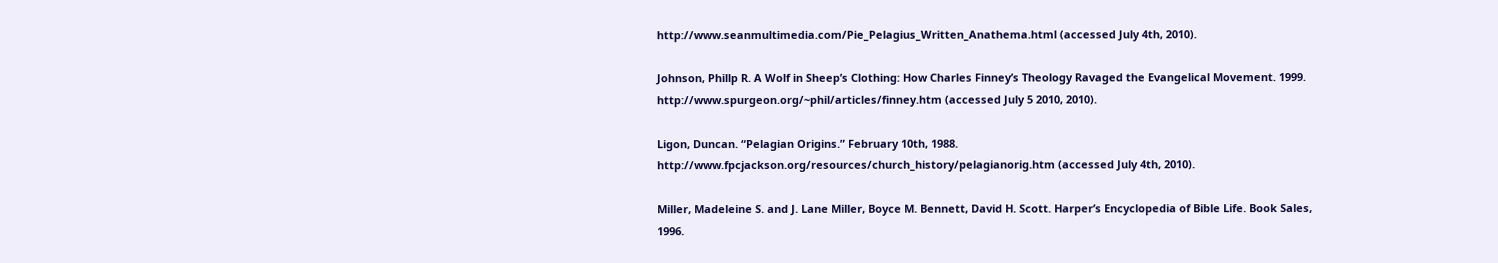http://www.seanmultimedia.com/Pie_Pelagius_Written_Anathema.html (accessed July 4th, 2010).

Johnson, Phillp R. A Wolf in Sheep’s Clothing: How Charles Finney’s Theology Ravaged the Evangelical Movement. 1999. http://www.spurgeon.org/~phil/articles/finney.htm (accessed July 5 2010, 2010).

Ligon, Duncan. “Pelagian Origins.” February 10th, 1988. http://www.fpcjackson.org/resources/church_history/pelagianorig.htm (accessed July 4th, 2010).

Miller, Madeleine S. and J. Lane Miller, Boyce M. Bennett, David H. Scott. Harper’s Encyclopedia of Bible Life. Book Sales, 1996.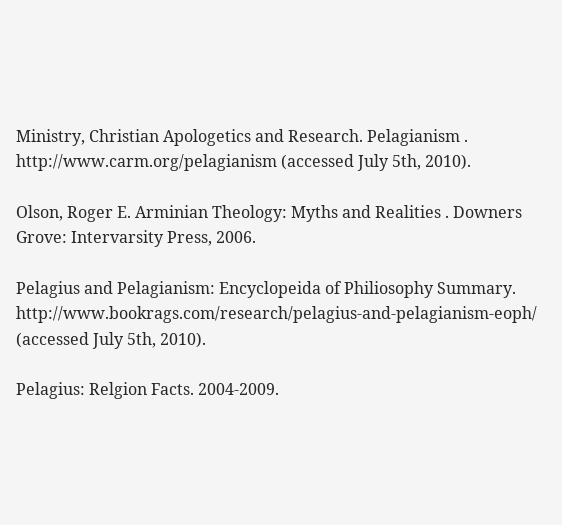Ministry, Christian Apologetics and Research. Pelagianism . http://www.carm.org/pelagianism (accessed July 5th, 2010).

Olson, Roger E. Arminian Theology: Myths and Realities . Downers Grove: Intervarsity Press, 2006.

Pelagius and Pelagianism: Encyclopeida of Philiosophy Summary. http://www.bookrags.com/research/pelagius-and-pelagianism-eoph/ (accessed July 5th, 2010).

Pelagius: Relgion Facts. 2004-2009.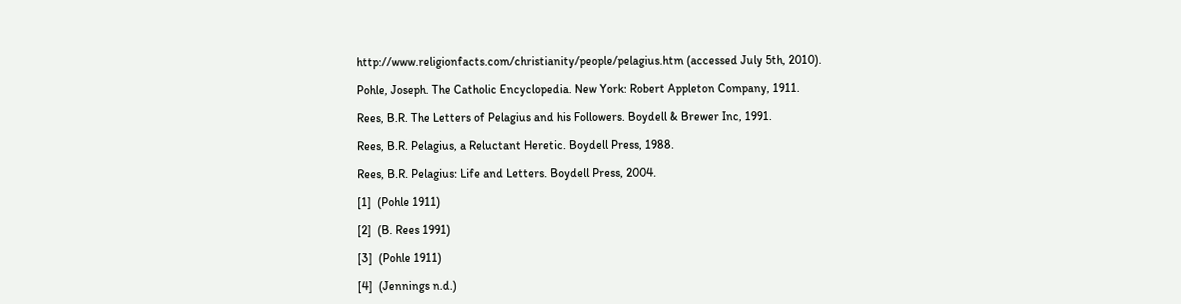http://www.religionfacts.com/christianity/people/pelagius.htm (accessed July 5th, 2010).

Pohle, Joseph. The Catholic Encyclopedia. New York: Robert Appleton Company, 1911.

Rees, B.R. The Letters of Pelagius and his Followers. Boydell & Brewer Inc, 1991.

Rees, B.R. Pelagius, a Reluctant Heretic. Boydell Press, 1988.

Rees, B.R. Pelagius: Life and Letters. Boydell Press, 2004.

[1]  (Pohle 1911)

[2]  (B. Rees 1991)

[3]  (Pohle 1911)

[4]  (Jennings n.d.)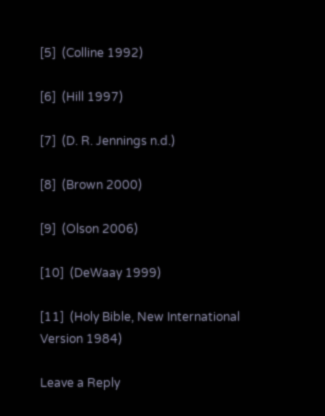[5]  (Colline 1992)

[6]  (Hill 1997)

[7]  (D. R. Jennings n.d.)

[8]  (Brown 2000)

[9]  (Olson 2006)

[10]  (DeWaay 1999)

[11]  (Holy Bible, New International Version 1984)

Leave a Reply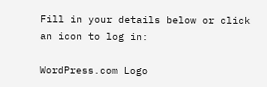Fill in your details below or click an icon to log in:

WordPress.com Logo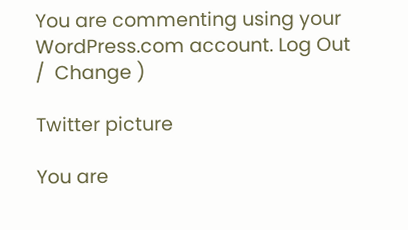You are commenting using your WordPress.com account. Log Out /  Change )

Twitter picture

You are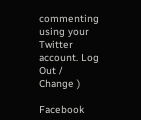commenting using your Twitter account. Log Out /  Change )

Facebook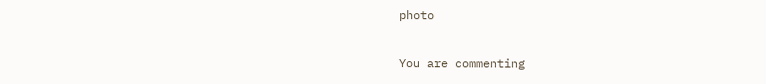photo

You are commenting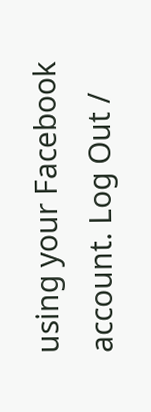using your Facebook account. Log Out /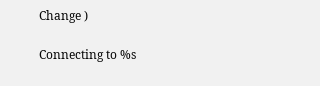Change )

Connecting to %s